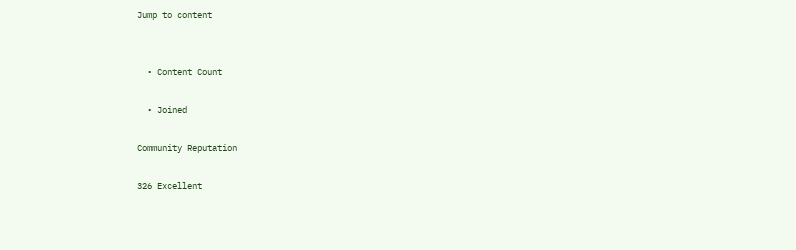Jump to content


  • Content Count

  • Joined

Community Reputation

326 Excellent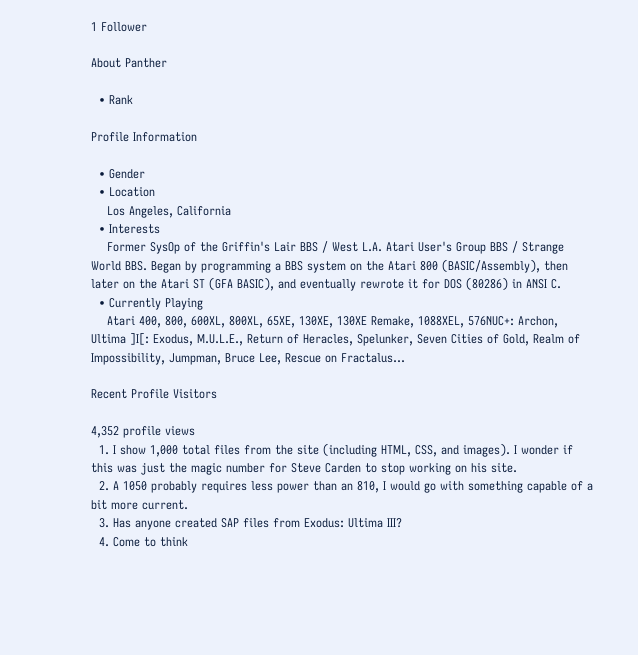1 Follower

About Panther

  • Rank

Profile Information

  • Gender
  • Location
    Los Angeles, California
  • Interests
    Former SysOp of the Griffin's Lair BBS / West L.A. Atari User's Group BBS / Strange World BBS. Began by programming a BBS system on the Atari 800 (BASIC/Assembly), then later on the Atari ST (GFA BASIC), and eventually rewrote it for DOS (80286) in ANSI C.
  • Currently Playing
    Atari 400, 800, 600XL, 800XL, 65XE, 130XE, 130XE Remake, 1088XEL, 576NUC+: Archon, Ultima ]I[: Exodus, M.U.L.E., Return of Heracles, Spelunker, Seven Cities of Gold, Realm of Impossibility, Jumpman, Bruce Lee, Rescue on Fractalus...

Recent Profile Visitors

4,352 profile views
  1. I show 1,000 total files from the site (including HTML, CSS, and images). I wonder if this was just the magic number for Steve Carden to stop working on his site.
  2. A 1050 probably requires less power than an 810, I would go with something capable of a bit more current.
  3. Has anyone created SAP files from Exodus: Ultima III?
  4. Come to think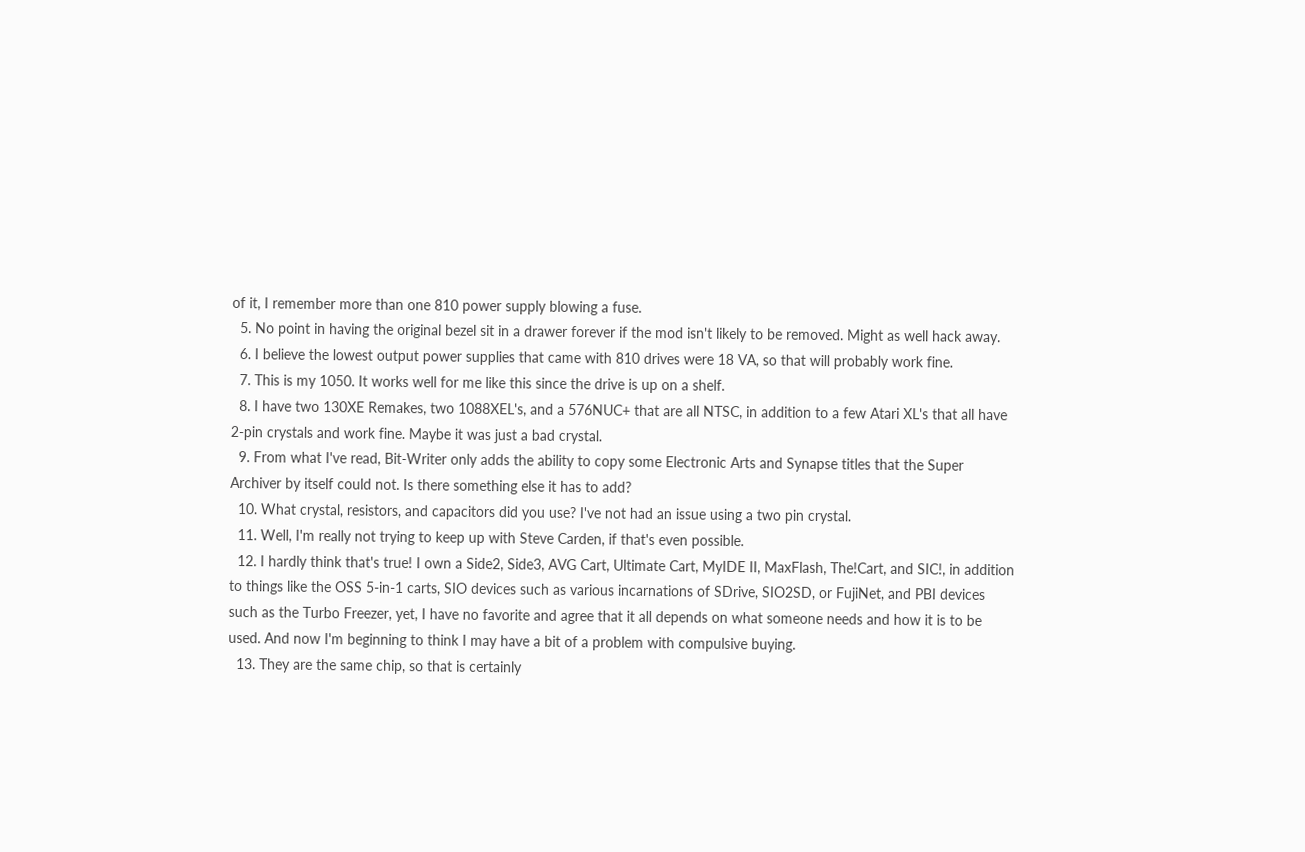of it, I remember more than one 810 power supply blowing a fuse.
  5. No point in having the original bezel sit in a drawer forever if the mod isn't likely to be removed. Might as well hack away.
  6. I believe the lowest output power supplies that came with 810 drives were 18 VA, so that will probably work fine.
  7. This is my 1050. It works well for me like this since the drive is up on a shelf.
  8. I have two 130XE Remakes, two 1088XEL's, and a 576NUC+ that are all NTSC, in addition to a few Atari XL's that all have 2-pin crystals and work fine. Maybe it was just a bad crystal.
  9. From what I've read, Bit-Writer only adds the ability to copy some Electronic Arts and Synapse titles that the Super Archiver by itself could not. Is there something else it has to add?
  10. What crystal, resistors, and capacitors did you use? I've not had an issue using a two pin crystal.
  11. Well, I'm really not trying to keep up with Steve Carden, if that's even possible.
  12. I hardly think that's true! I own a Side2, Side3, AVG Cart, Ultimate Cart, MyIDE II, MaxFlash, The!Cart, and SIC!, in addition to things like the OSS 5-in-1 carts, SIO devices such as various incarnations of SDrive, SIO2SD, or FujiNet, and PBI devices such as the Turbo Freezer, yet, I have no favorite and agree that it all depends on what someone needs and how it is to be used. And now I'm beginning to think I may have a bit of a problem with compulsive buying.
  13. They are the same chip, so that is certainly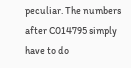peculiar. The numbers after C014795 simply have to do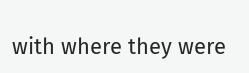with where they were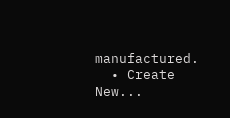manufactured.
  • Create New...